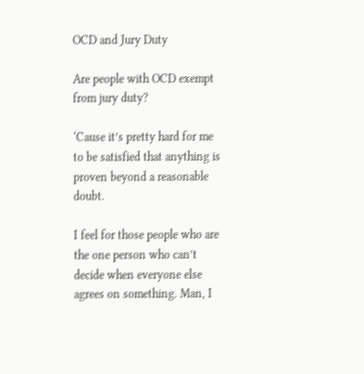OCD and Jury Duty

Are people with OCD exempt from jury duty?

‘Cause it’s pretty hard for me to be satisfied that anything is proven beyond a reasonable doubt.

I feel for those people who are the one person who can’t decide when everyone else agrees on something. Man, I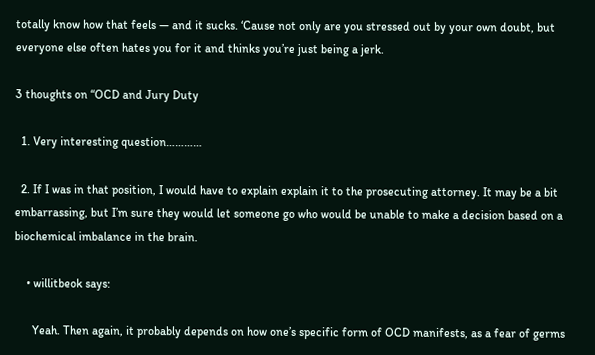totally know how that feels — and it sucks. ‘Cause not only are you stressed out by your own doubt, but everyone else often hates you for it and thinks you’re just being a jerk.

3 thoughts on “OCD and Jury Duty

  1. Very interesting question…………

  2. If I was in that position, I would have to explain explain it to the prosecuting attorney. It may be a bit embarrassing, but I’m sure they would let someone go who would be unable to make a decision based on a biochemical imbalance in the brain.

    • willitbeok says:

      Yeah. Then again, it probably depends on how one’s specific form of OCD manifests, as a fear of germs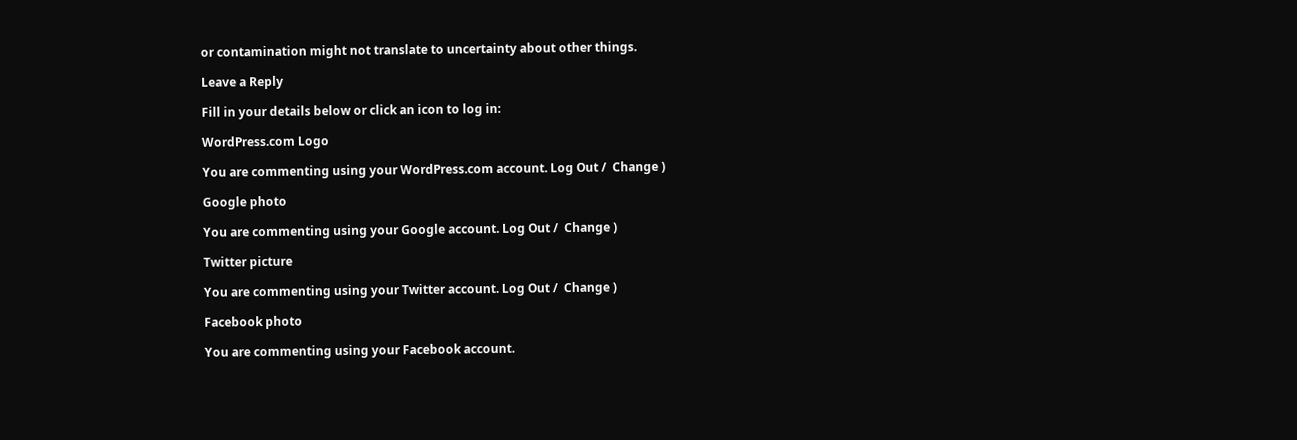or contamination might not translate to uncertainty about other things.

Leave a Reply

Fill in your details below or click an icon to log in:

WordPress.com Logo

You are commenting using your WordPress.com account. Log Out /  Change )

Google photo

You are commenting using your Google account. Log Out /  Change )

Twitter picture

You are commenting using your Twitter account. Log Out /  Change )

Facebook photo

You are commenting using your Facebook account.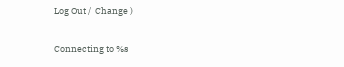Log Out /  Change )

Connecting to %s